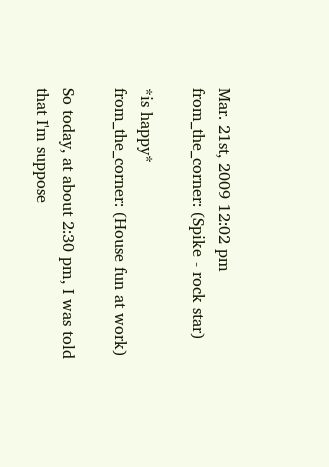Mar. 21st, 2009 12:02 pm
from_the_corner: (Spike - rock star)

*is happy*
from_the_corner: (House fun at work)

So today, at about 2:30 pm, I was told that I'm suppose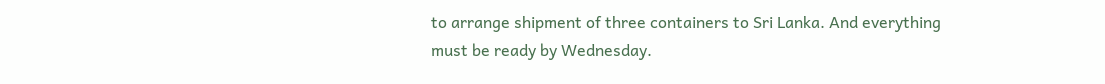to arrange shipment of three containers to Sri Lanka. And everything must be ready by Wednesday.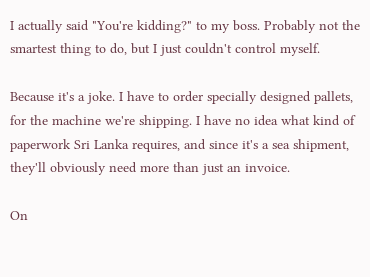I actually said "You're kidding?" to my boss. Probably not the smartest thing to do, but I just couldn't control myself.

Because it's a joke. I have to order specially designed pallets, for the machine we're shipping. I have no idea what kind of paperwork Sri Lanka requires, and since it's a sea shipment, they'll obviously need more than just an invoice.

On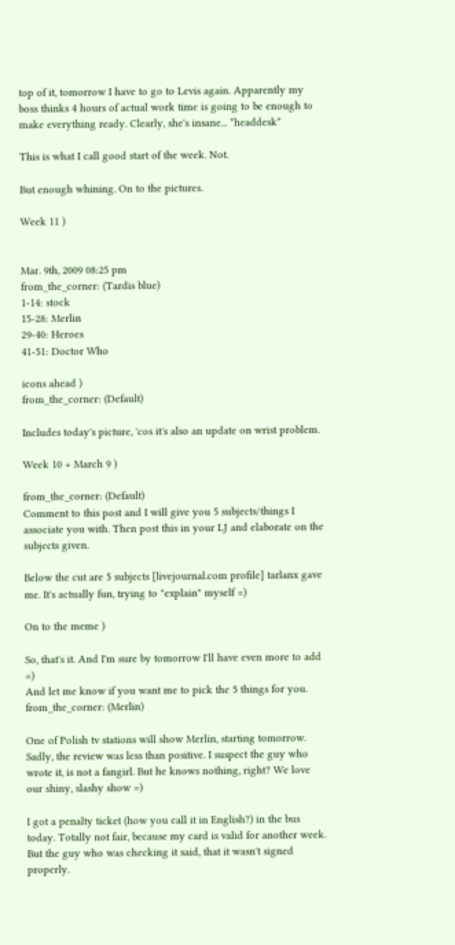top of it, tomorrow I have to go to Levis again. Apparently my boss thinks 4 hours of actual work time is going to be enough to make everything ready. Clearly, she's insane... *headdesk*

This is what I call good start of the week. Not.

But enough whining. On to the pictures.

Week 11 )


Mar. 9th, 2009 08:25 pm
from_the_corner: (Tardis blue)
1-14: stock
15-28: Merlin
29-40: Heroes
41-51: Doctor Who

icons ahead )
from_the_corner: (Default)

Includes today's picture, 'cos it's also an update on wrist problem.

Week 10 + March 9 )

from_the_corner: (Default)
Comment to this post and I will give you 5 subjects/things I associate you with. Then post this in your LJ and elaborate on the subjects given.

Below the cut are 5 subjects [livejournal.com profile] tarlanx gave me. It's actually fun, trying to "explain" myself =)

On to the meme )

So, that's it. And I'm sure by tomorrow I'll have even more to add =)
And let me know if you want me to pick the 5 things for you.
from_the_corner: (Merlin)

One of Polish tv stations will show Merlin, starting tomorrow. Sadly, the review was less than positive. I suspect the guy who wrote it, is not a fangirl. But he knows nothing, right? We love our shiny, slashy show =)

I got a penalty ticket (how you call it in English?) in the bus today. Totally not fair, because my card is valid for another week. But the guy who was checking it said, that it wasn't signed properly.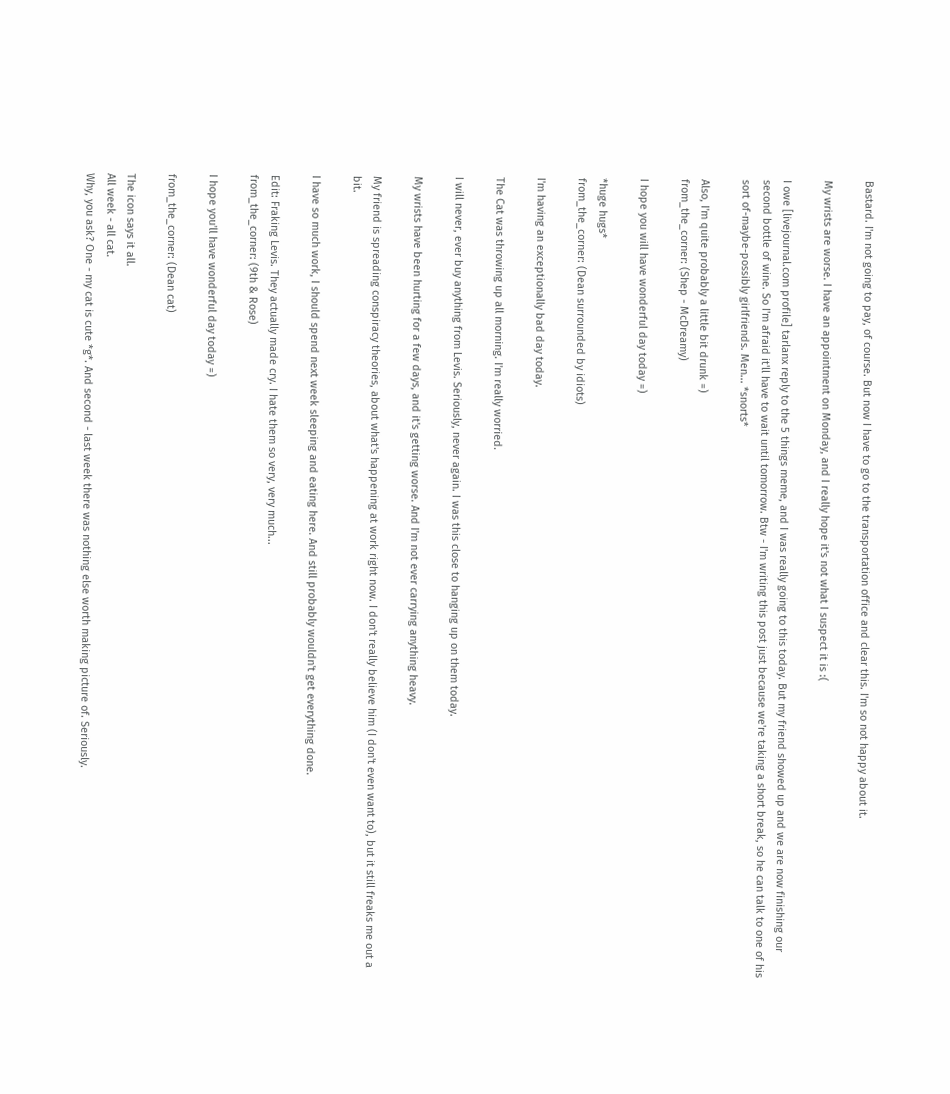Bastard. I'm not going to pay, of course. But now I have to go to the transportation office and clear this. I'm so not happy about it.

My wrists are worse. I have an appointment on Monday, and I really hope it's not what I suspect it is :(

I owe [livejournal.com profile] tarlanx reply to the 5 things meme, and I was really going to this today. But my friend showed up and we are now finishing our second bottle of wine. So I'm afraid it'll have to wait until tomorrow. Btw - I'm writing this post just because we're taking a short break, so he can talk to one of his sort of-maybe-possibly girlfriends. Men... *snorts*

Also, I'm quite probably a little bit drunk =)
from_the_corner: (Shep - McDreamy)

I hope you will have wonderful day today =)

*huge hugs*
from_the_corner: (Dean surrounded by idiots)

I'm having an exceptionally bad day today.

The Cat was throwing up all morning. I'm really worried.

I will never, ever buy anything from Levis. Seriously, never again. I was this close to hanging up on them today.

My wrists have been hurting for a few days, and it's getting worse. And I'm not ever carrying anything heavy.

My friend is spreading conspiracy theories, about what's happening at work right now. I don't really believe him (I don't even want to), but it still freaks me out a bit.

I have so much work, I should spend next week sleeping and eating here. And still probably wouldn't get everything done.

Edit: Fraking Levis. They actually made cry. I hate them so very, very much...
from_the_corner: (9th & Rose)

I hope you'll have wonderful day today =)

from_the_corner: (Dean cat)

The icon says it all.
All week - all cat.
Why, you ask? One - my cat is cute *g*. And second - last week there was nothing else worth making picture of. Seriously.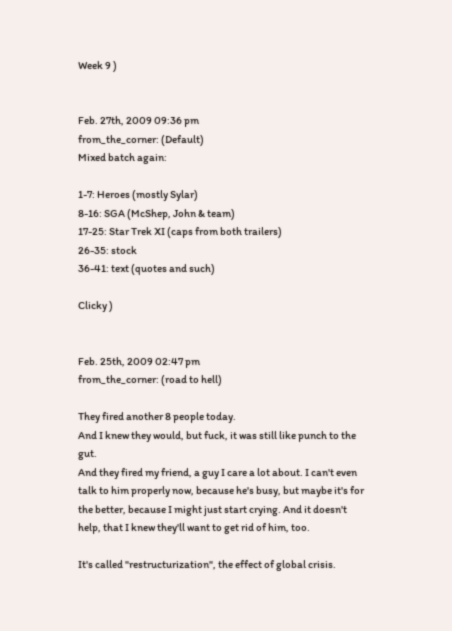Week 9 )


Feb. 27th, 2009 09:36 pm
from_the_corner: (Default)
Mixed batch again:

1-7: Heroes (mostly Sylar)
8-16: SGA (McShep, John & team)
17-25: Star Trek XI (caps from both trailers)
26-35: stock
36-41: text (quotes and such)

Clicky )


Feb. 25th, 2009 02:47 pm
from_the_corner: (road to hell)

They fired another 8 people today.
And I knew they would, but fuck, it was still like punch to the gut.
And they fired my friend, a guy I care a lot about. I can't even talk to him properly now, because he's busy, but maybe it's for the better, because I might just start crying. And it doesn't help, that I knew they'll want to get rid of him, too.

It's called "restructurization", the effect of global crisis.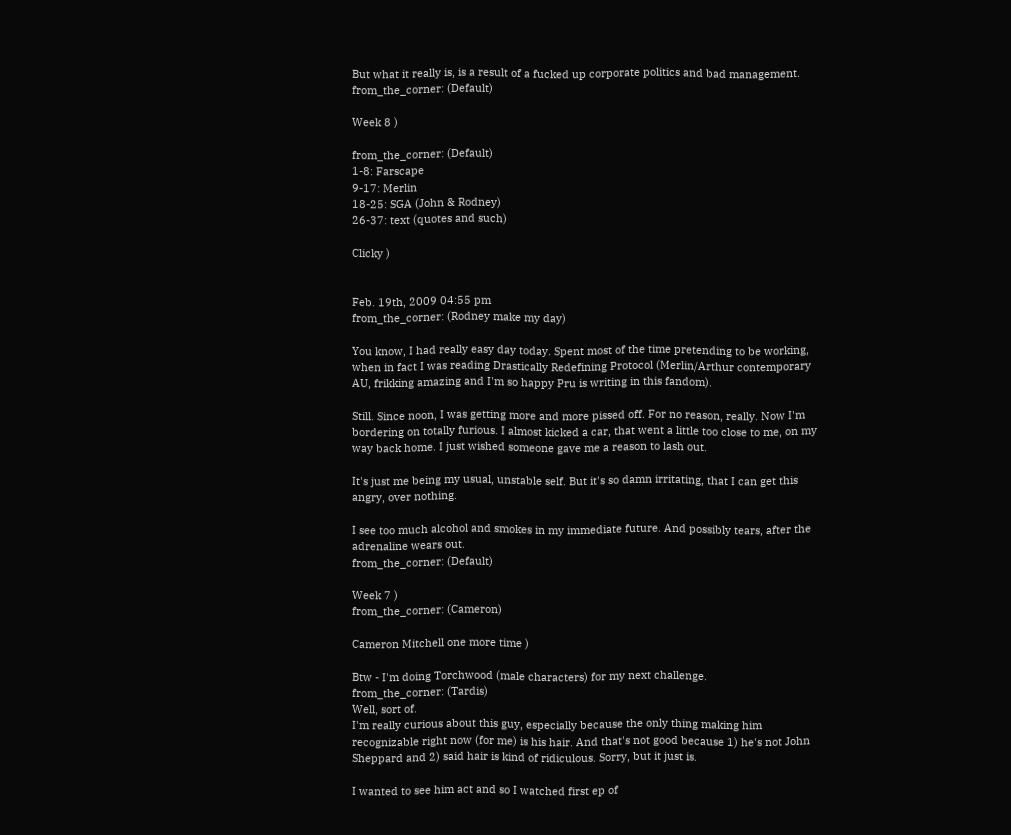But what it really is, is a result of a fucked up corporate politics and bad management.
from_the_corner: (Default)

Week 8 )

from_the_corner: (Default)
1-8: Farscape
9-17: Merlin
18-25: SGA (John & Rodney)
26-37: text (quotes and such)

Clicky )


Feb. 19th, 2009 04:55 pm
from_the_corner: (Rodney make my day)

You know, I had really easy day today. Spent most of the time pretending to be working, when in fact I was reading Drastically Redefining Protocol (Merlin/Arthur contemporary AU, frikking amazing and I'm so happy Pru is writing in this fandom).

Still. Since noon, I was getting more and more pissed off. For no reason, really. Now I'm bordering on totally furious. I almost kicked a car, that went a little too close to me, on my way back home. I just wished someone gave me a reason to lash out.

It's just me being my usual, unstable self. But it's so damn irritating, that I can get this angry, over nothing.

I see too much alcohol and smokes in my immediate future. And possibly tears, after the adrenaline wears out.
from_the_corner: (Default)

Week 7 )
from_the_corner: (Cameron)

Cameron Mitchell one more time )

Btw - I'm doing Torchwood (male characters) for my next challenge.
from_the_corner: (Tardis)
Well, sort of.
I'm really curious about this guy, especially because the only thing making him recognizable right now (for me) is his hair. And that's not good because 1) he's not John Sheppard and 2) said hair is kind of ridiculous. Sorry, but it just is.

I wanted to see him act and so I watched first ep of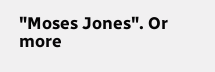"Moses Jones". Or more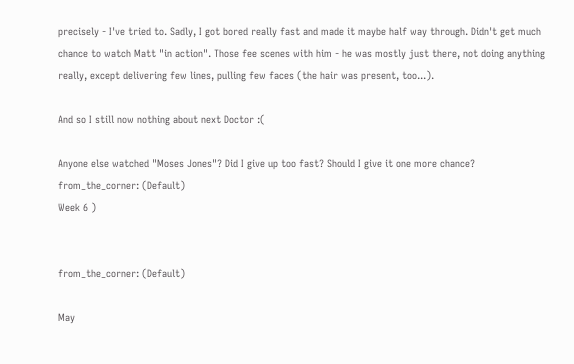precisely - I've tried to. Sadly, I got bored really fast and made it maybe half way through. Didn't get much chance to watch Matt "in action". Those fee scenes with him - he was mostly just there, not doing anything really, except delivering few lines, pulling few faces (the hair was present, too...).

And so I still now nothing about next Doctor :(

Anyone else watched "Moses Jones"? Did I give up too fast? Should I give it one more chance?
from_the_corner: (Default)
Week 6 )


from_the_corner: (Default)

May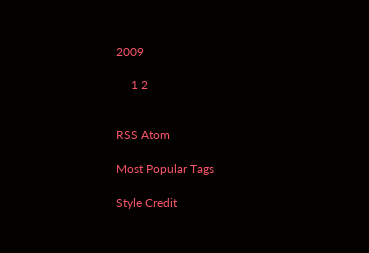2009

     1 2


RSS Atom

Most Popular Tags

Style Credit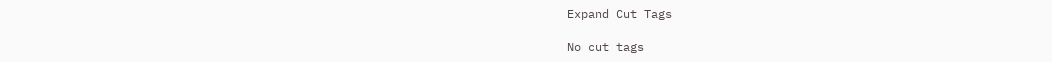Expand Cut Tags

No cut tags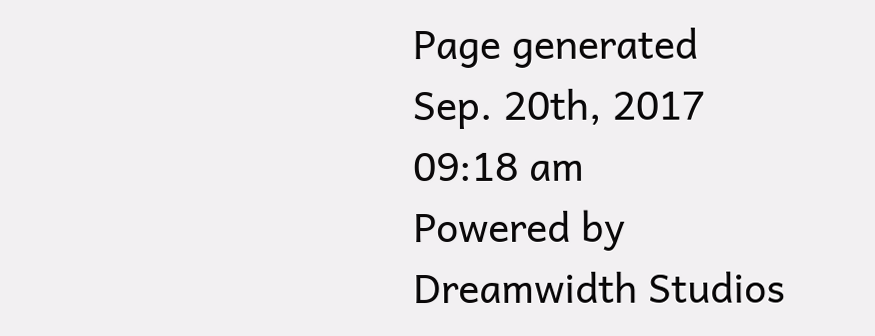Page generated Sep. 20th, 2017 09:18 am
Powered by Dreamwidth Studios